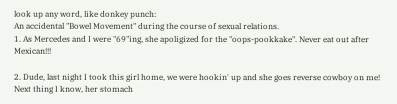look up any word, like donkey punch:
An accidental "Bowel Movement" during the course of sexual relations.
1. As Mercedes and I were "69"ing, she apoligized for the "oops-pookkake". Never eat out after Mexican!!!

2. Dude, last night I took this girl home, we were hookin' up and she goes reverse cowboy on me! Next thing I know, her stomach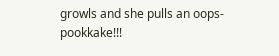growls and she pulls an oops-pookkake!!!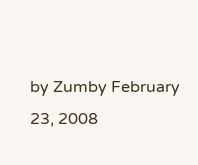by Zumby February 23, 2008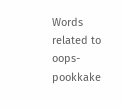Words related to oops-pookkake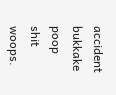accident bukkake poop shit woops.